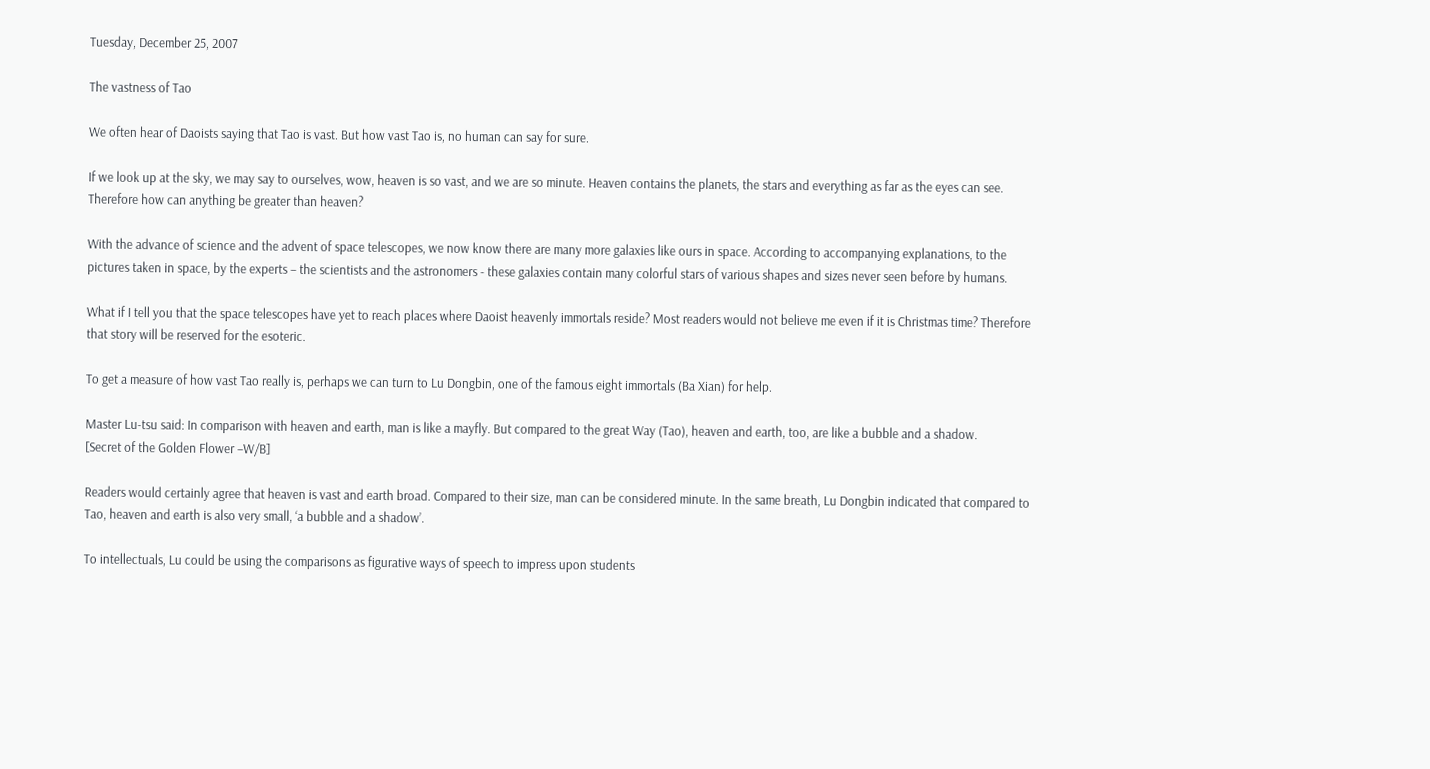Tuesday, December 25, 2007

The vastness of Tao

We often hear of Daoists saying that Tao is vast. But how vast Tao is, no human can say for sure.

If we look up at the sky, we may say to ourselves, wow, heaven is so vast, and we are so minute. Heaven contains the planets, the stars and everything as far as the eyes can see. Therefore how can anything be greater than heaven?

With the advance of science and the advent of space telescopes, we now know there are many more galaxies like ours in space. According to accompanying explanations, to the pictures taken in space, by the experts – the scientists and the astronomers - these galaxies contain many colorful stars of various shapes and sizes never seen before by humans.

What if I tell you that the space telescopes have yet to reach places where Daoist heavenly immortals reside? Most readers would not believe me even if it is Christmas time? Therefore that story will be reserved for the esoteric.

To get a measure of how vast Tao really is, perhaps we can turn to Lu Dongbin, one of the famous eight immortals (Ba Xian) for help.

Master Lu-tsu said: In comparison with heaven and earth, man is like a mayfly. But compared to the great Way (Tao), heaven and earth, too, are like a bubble and a shadow.
[Secret of the Golden Flower –W/B]

Readers would certainly agree that heaven is vast and earth broad. Compared to their size, man can be considered minute. In the same breath, Lu Dongbin indicated that compared to Tao, heaven and earth is also very small, ‘a bubble and a shadow’.

To intellectuals, Lu could be using the comparisons as figurative ways of speech to impress upon students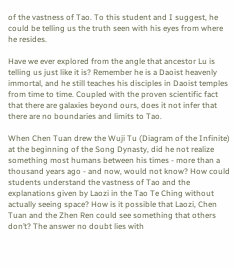of the vastness of Tao. To this student and I suggest, he could be telling us the truth seen with his eyes from where he resides.

Have we ever explored from the angle that ancestor Lu is telling us just like it is? Remember he is a Daoist heavenly immortal, and he still teaches his disciples in Daoist temples from time to time. Coupled with the proven scientific fact that there are galaxies beyond ours, does it not infer that there are no boundaries and limits to Tao.

When Chen Tuan drew the Wuji Tu (Diagram of the Infinite) at the beginning of the Song Dynasty, did he not realize something most humans between his times - more than a thousand years ago - and now, would not know? How could students understand the vastness of Tao and the explanations given by Laozi in the Tao Te Ching without actually seeing space? How is it possible that Laozi, Chen Tuan and the Zhen Ren could see something that others don’t? The answer no doubt lies with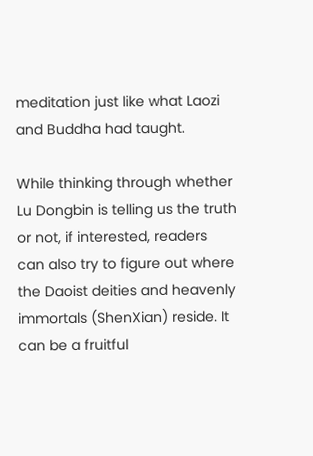meditation just like what Laozi and Buddha had taught.

While thinking through whether Lu Dongbin is telling us the truth or not, if interested, readers can also try to figure out where the Daoist deities and heavenly immortals (ShenXian) reside. It can be a fruitful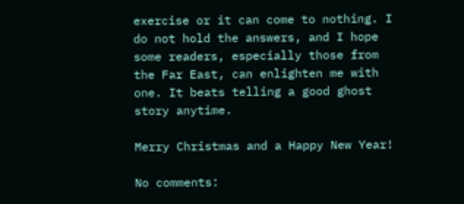exercise or it can come to nothing. I do not hold the answers, and I hope some readers, especially those from the Far East, can enlighten me with one. It beats telling a good ghost story anytime.

Merry Christmas and a Happy New Year!

No comments: